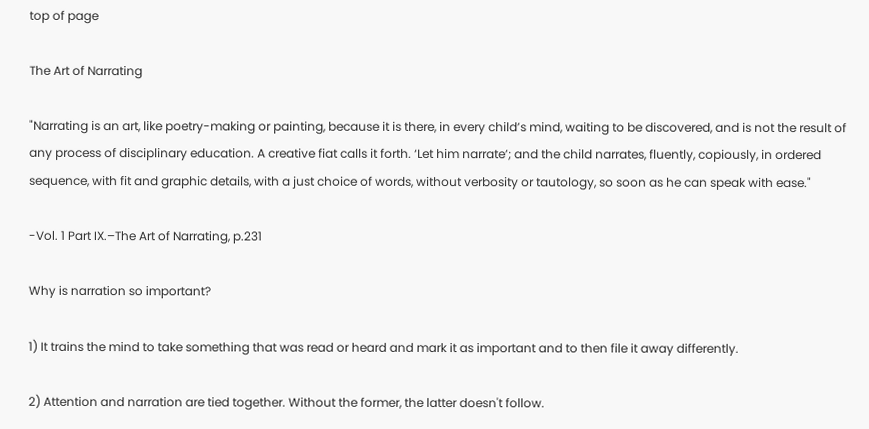top of page

The Art of Narrating

"Narrating is an art, like poetry-making or painting, because it is there, in every child’s mind, waiting to be discovered, and is not the result of any process of disciplinary education. A creative fiat calls it forth. ‘Let him narrate’; and the child narrates, fluently, copiously, in ordered sequence, with fit and graphic details, with a just choice of words, without verbosity or tautology, so soon as he can speak with ease."

-Vol. 1 Part IX.–The Art of Narrating, p.231

Why is narration so important?

1) It trains the mind to take something that was read or heard and mark it as important and to then file it away differently.

2) Attention and narration are tied together. Without the former, the latter doesn't follow.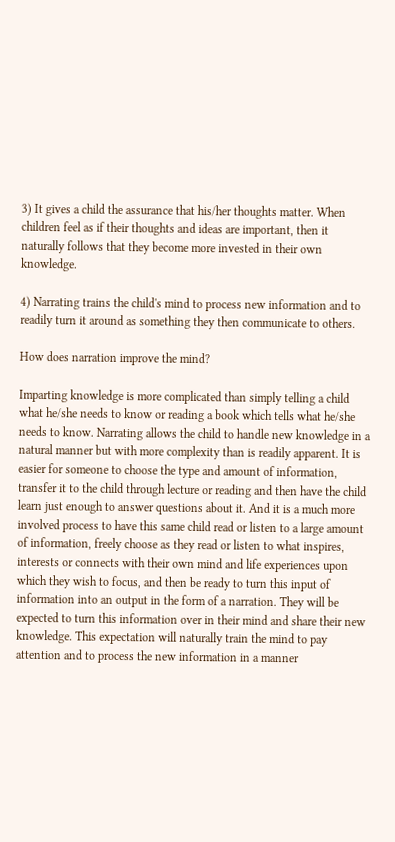3) It gives a child the assurance that his/her thoughts matter. When children feel as if their thoughts and ideas are important, then it naturally follows that they become more invested in their own knowledge.

4) Narrating trains the child's mind to process new information and to readily turn it around as something they then communicate to others.

How does narration improve the mind?

Imparting knowledge is more complicated than simply telling a child what he/she needs to know or reading a book which tells what he/she needs to know. Narrating allows the child to handle new knowledge in a natural manner but with more complexity than is readily apparent. It is easier for someone to choose the type and amount of information, transfer it to the child through lecture or reading and then have the child learn just enough to answer questions about it. And it is a much more involved process to have this same child read or listen to a large amount of information, freely choose as they read or listen to what inspires, interests or connects with their own mind and life experiences upon which they wish to focus, and then be ready to turn this input of information into an output in the form of a narration. They will be expected to turn this information over in their mind and share their new knowledge. This expectation will naturally train the mind to pay attention and to process the new information in a manner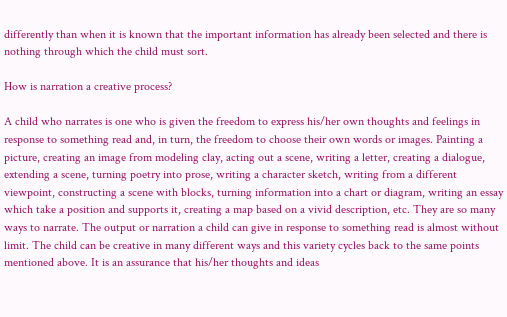differently than when it is known that the important information has already been selected and there is nothing through which the child must sort.

How is narration a creative process?

A child who narrates is one who is given the freedom to express his/her own thoughts and feelings in response to something read and, in turn, the freedom to choose their own words or images. Painting a picture, creating an image from modeling clay, acting out a scene, writing a letter, creating a dialogue, extending a scene, turning poetry into prose, writing a character sketch, writing from a different viewpoint, constructing a scene with blocks, turning information into a chart or diagram, writing an essay which take a position and supports it, creating a map based on a vivid description, etc. They are so many ways to narrate. The output or narration a child can give in response to something read is almost without limit. The child can be creative in many different ways and this variety cycles back to the same points mentioned above. It is an assurance that his/her thoughts and ideas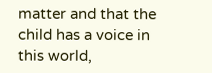matter and that the child has a voice in this world,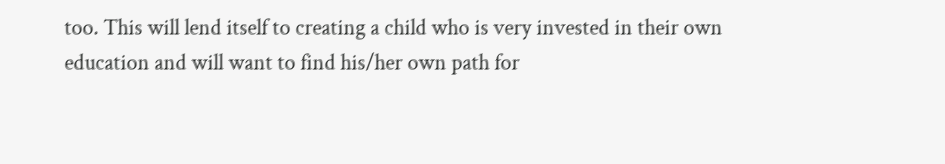too. This will lend itself to creating a child who is very invested in their own education and will want to find his/her own path for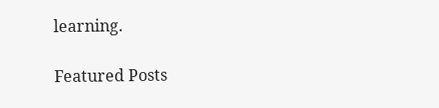learning.

Featured Posts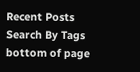Recent Posts
Search By Tags
bottom of page